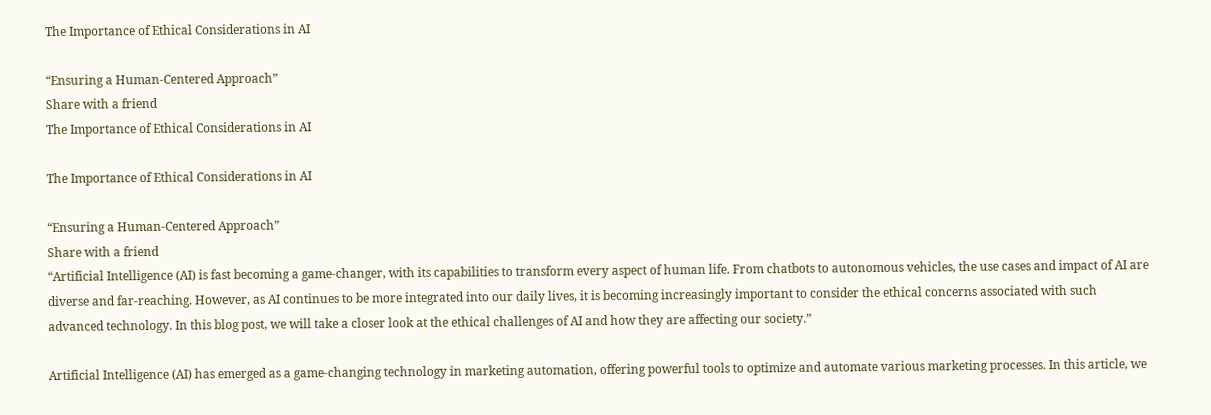The Importance of Ethical Considerations in AI

“Ensuring a Human-Centered Approach”
Share with a friend
The Importance of Ethical Considerations in AI

The Importance of Ethical Considerations in AI

“Ensuring a Human-Centered Approach”
Share with a friend
“Artificial Intelligence (AI) is fast becoming a game-changer, with its capabilities to transform every aspect of human life. From chatbots to autonomous vehicles, the use cases and impact of AI are diverse and far-reaching. However, as AI continues to be more integrated into our daily lives, it is becoming increasingly important to consider the ethical concerns associated with such advanced technology. In this blog post, we will take a closer look at the ethical challenges of AI and how they are affecting our society.”

Artificial Intelligence (AI) has emerged as a game-changing technology in marketing automation, offering powerful tools to optimize and automate various marketing processes. In this article, we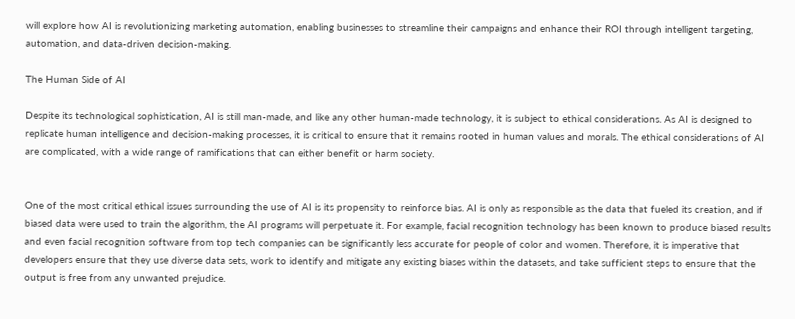will explore how AI is revolutionizing marketing automation, enabling businesses to streamline their campaigns and enhance their ROI through intelligent targeting, automation, and data-driven decision-making.

The Human Side of AI

Despite its technological sophistication, AI is still man-made, and like any other human-made technology, it is subject to ethical considerations. As AI is designed to replicate human intelligence and decision-making processes, it is critical to ensure that it remains rooted in human values and morals. The ethical considerations of AI are complicated, with a wide range of ramifications that can either benefit or harm society.


One of the most critical ethical issues surrounding the use of AI is its propensity to reinforce bias. AI is only as responsible as the data that fueled its creation, and if biased data were used to train the algorithm, the AI programs will perpetuate it. For example, facial recognition technology has been known to produce biased results and even facial recognition software from top tech companies can be significantly less accurate for people of color and women. Therefore, it is imperative that developers ensure that they use diverse data sets, work to identify and mitigate any existing biases within the datasets, and take sufficient steps to ensure that the output is free from any unwanted prejudice.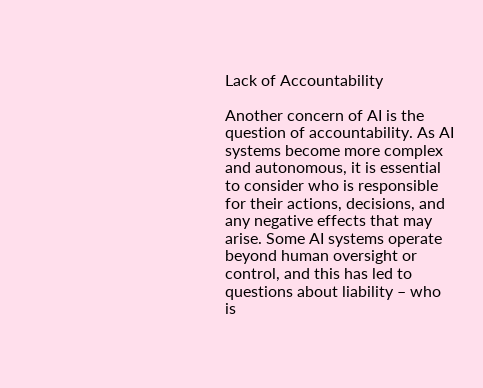Lack of Accountability

Another concern of AI is the question of accountability. As AI systems become more complex and autonomous, it is essential to consider who is responsible for their actions, decisions, and any negative effects that may arise. Some AI systems operate beyond human oversight or control, and this has led to questions about liability – who is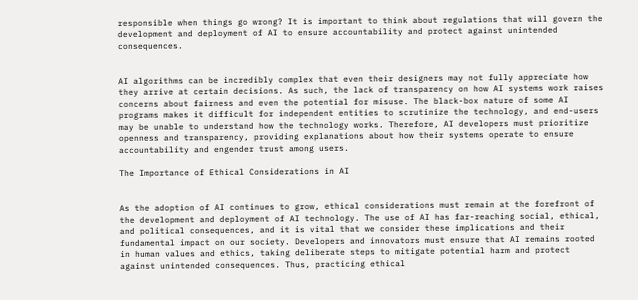responsible when things go wrong? It is important to think about regulations that will govern the development and deployment of AI to ensure accountability and protect against unintended consequences.


AI algorithms can be incredibly complex that even their designers may not fully appreciate how they arrive at certain decisions. As such, the lack of transparency on how AI systems work raises concerns about fairness and even the potential for misuse. The black-box nature of some AI programs makes it difficult for independent entities to scrutinize the technology, and end-users may be unable to understand how the technology works. Therefore, AI developers must prioritize openness and transparency, providing explanations about how their systems operate to ensure accountability and engender trust among users.

The Importance of Ethical Considerations in AI


As the adoption of AI continues to grow, ethical considerations must remain at the forefront of the development and deployment of AI technology. The use of AI has far-reaching social, ethical, and political consequences, and it is vital that we consider these implications and their fundamental impact on our society. Developers and innovators must ensure that AI remains rooted in human values and ethics, taking deliberate steps to mitigate potential harm and protect against unintended consequences. Thus, practicing ethical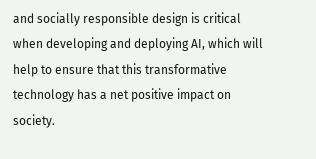and socially responsible design is critical when developing and deploying AI, which will help to ensure that this transformative technology has a net positive impact on society.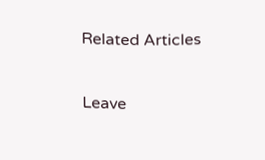Related Articles

Leave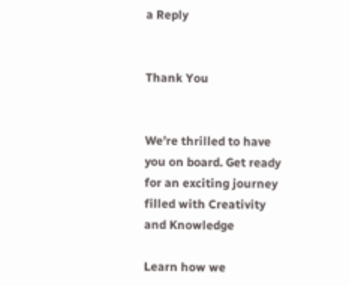a Reply


Thank You


We’re thrilled to have you on board. Get ready for an exciting journey filled with Creativity and Knowledge

Learn how we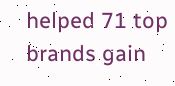helped 71 top brands gain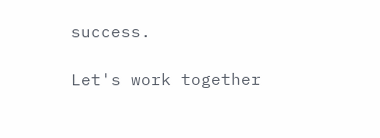success.

Let's work together